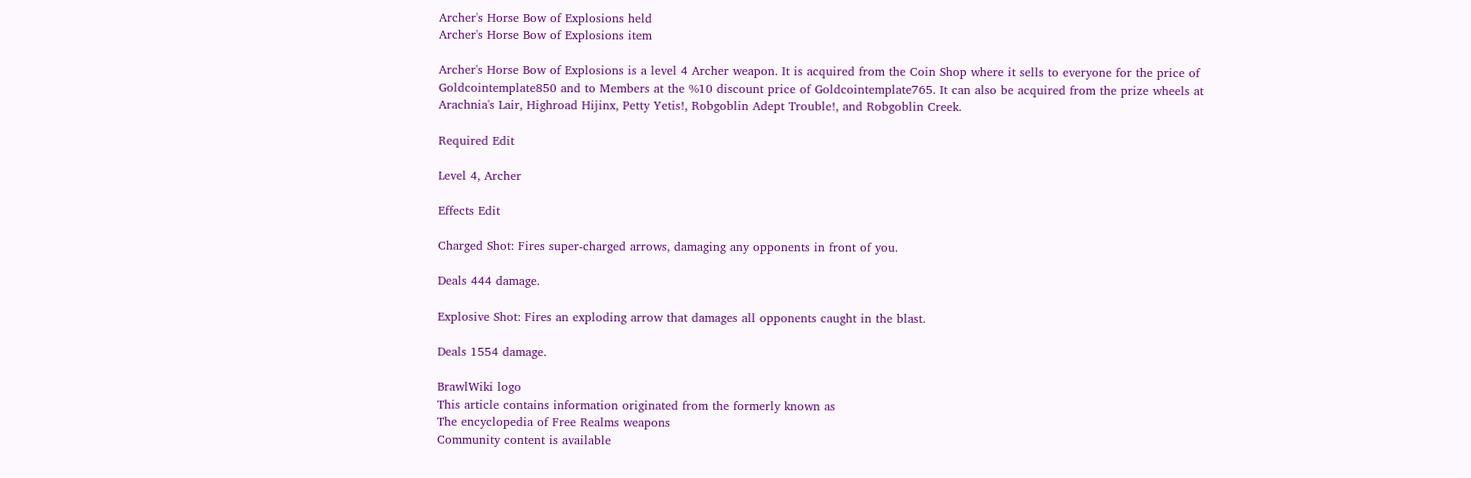Archer's Horse Bow of Explosions held
Archer's Horse Bow of Explosions item

Archer's Horse Bow of Explosions is a level 4 Archer weapon. It is acquired from the Coin Shop where it sells to everyone for the price of Goldcointemplate850 and to Members at the %10 discount price of Goldcointemplate765. It can also be acquired from the prize wheels at Arachnia's Lair, Highroad Hijinx, Petty Yetis!, Robgoblin Adept Trouble!, and Robgoblin Creek.

Required Edit

Level 4, Archer

Effects Edit

Charged Shot: Fires super-charged arrows, damaging any opponents in front of you.

Deals 444 damage.

Explosive Shot: Fires an exploding arrow that damages all opponents caught in the blast.

Deals 1554 damage.

BrawlWiki logo
This article contains information originated from the formerly known as
The encyclopedia of Free Realms weapons
Community content is available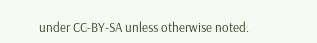under CC-BY-SA unless otherwise noted.